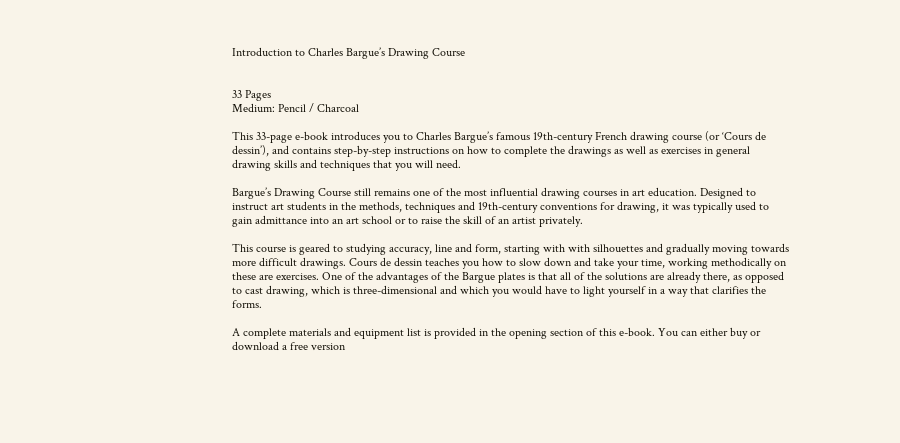Introduction to Charles Bargue’s Drawing Course


33 Pages
Medium: Pencil / Charcoal

This 33-page e-book introduces you to Charles Bargue’s famous 19th-century French drawing course (or ‘Cours de dessin’), and contains step-by-step instructions on how to complete the drawings as well as exercises in general drawing skills and techniques that you will need.

Bargue’s Drawing Course still remains one of the most influential drawing courses in art education. Designed to instruct art students in the methods, techniques and 19th-century conventions for drawing, it was typically used to gain admittance into an art school or to raise the skill of an artist privately.

This course is geared to studying accuracy, line and form, starting with with silhouettes and gradually moving towards more difficult drawings. Cours de dessin teaches you how to slow down and take your time, working methodically on these are exercises. One of the advantages of the Bargue plates is that all of the solutions are already there, as opposed to cast drawing, which is three-dimensional and which you would have to light yourself in a way that clarifies the forms.

A complete materials and equipment list is provided in the opening section of this e-book. You can either buy or download a free version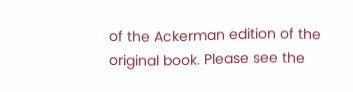of the Ackerman edition of the original book. Please see the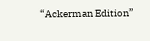“Ackerman Edition”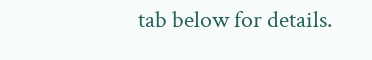tab below for details.